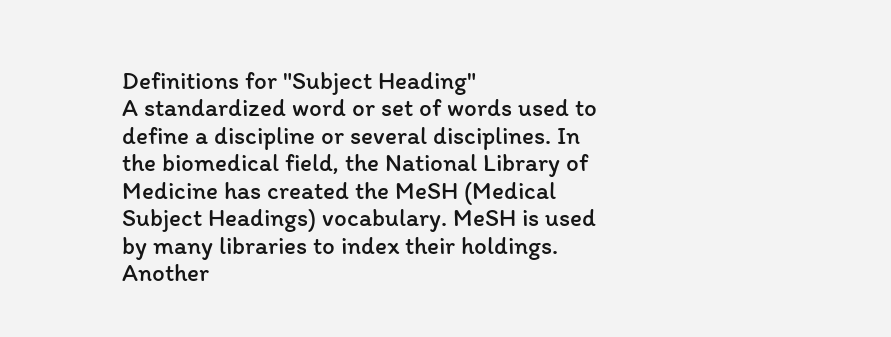Definitions for "Subject Heading"
A standardized word or set of words used to define a discipline or several disciplines. In the biomedical field, the National Library of Medicine has created the MeSH (Medical Subject Headings) vocabulary. MeSH is used by many libraries to index their holdings. Another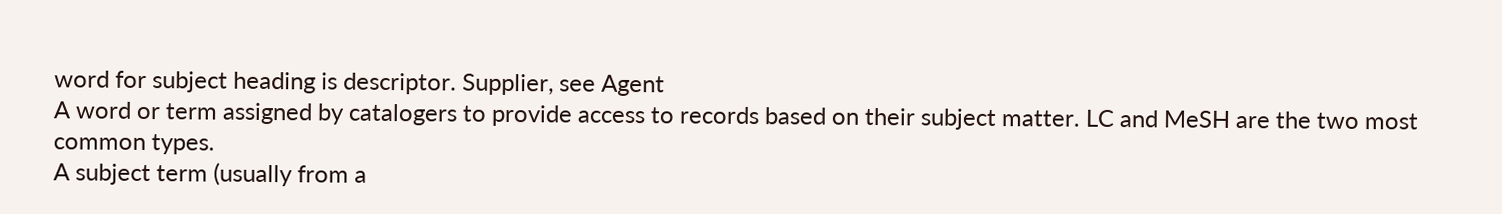word for subject heading is descriptor. Supplier, see Agent
A word or term assigned by catalogers to provide access to records based on their subject matter. LC and MeSH are the two most common types.
A subject term (usually from a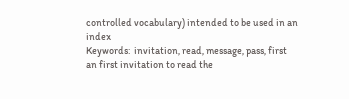controlled vocabulary) intended to be used in an index
Keywords:  invitation, read, message, pass, first
an first invitation to read the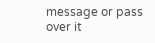message or pass over it